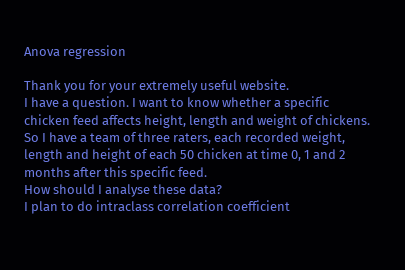Anova regression

Thank you for your extremely useful website.
I have a question. I want to know whether a specific chicken feed affects height, length and weight of chickens. So I have a team of three raters, each recorded weight, length and height of each 50 chicken at time 0, 1 and 2 months after this specific feed.
How should I analyse these data?
I plan to do intraclass correlation coefficient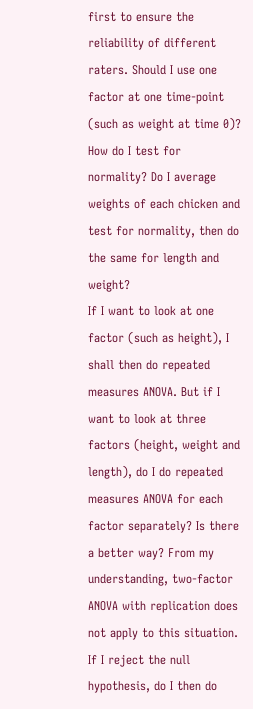first to ensure the reliability of different raters. Should I use one factor at one time-point (such as weight at time 0)?
How do I test for normality? Do I average weights of each chicken and test for normality, then do the same for length and weight?
If I want to look at one factor (such as height), I shall then do repeated measures ANOVA. But if I want to look at three factors (height, weight and length), do I do repeated measures ANOVA for each factor separately? Is there a better way? From my understanding, two-factor ANOVA with replication does not apply to this situation.
If I reject the null hypothesis, do I then do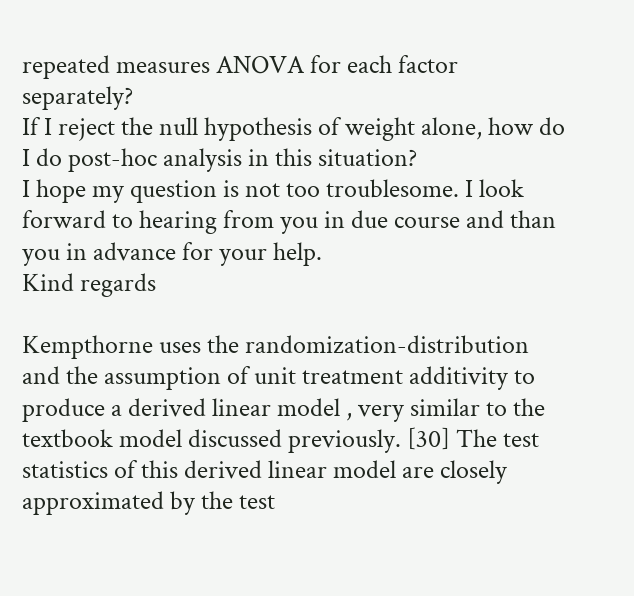repeated measures ANOVA for each factor separately?
If I reject the null hypothesis of weight alone, how do I do post-hoc analysis in this situation?
I hope my question is not too troublesome. I look forward to hearing from you in due course and than you in advance for your help.
Kind regards

Kempthorne uses the randomization-distribution and the assumption of unit treatment additivity to produce a derived linear model , very similar to the textbook model discussed previously. [30] The test statistics of this derived linear model are closely approximated by the test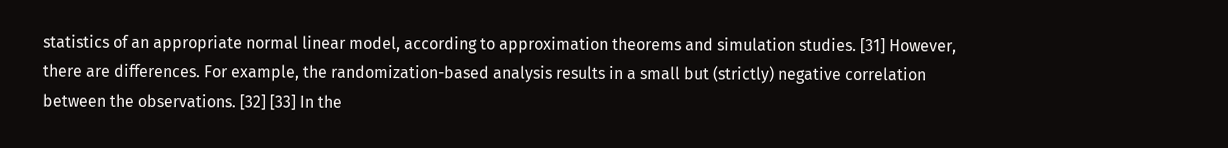statistics of an appropriate normal linear model, according to approximation theorems and simulation studies. [31] However, there are differences. For example, the randomization-based analysis results in a small but (strictly) negative correlation between the observations. [32] [33] In the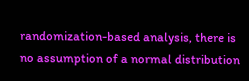randomization-based analysis, there is no assumption of a normal distribution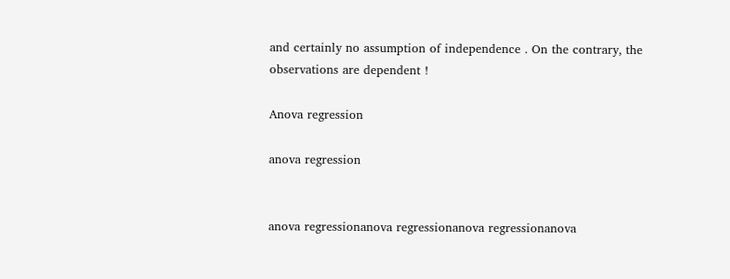and certainly no assumption of independence . On the contrary, the observations are dependent !

Anova regression

anova regression


anova regressionanova regressionanova regressionanova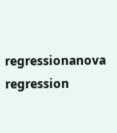regressionanova regression